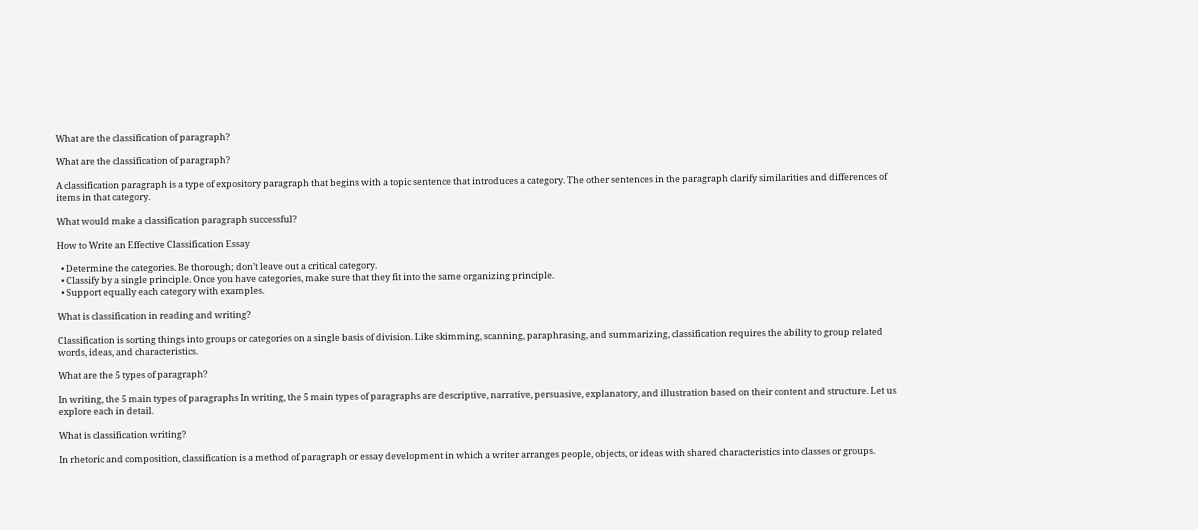What are the classification of paragraph?

What are the classification of paragraph?

A classification paragraph is a type of expository paragraph that begins with a topic sentence that introduces a category. The other sentences in the paragraph clarify similarities and differences of items in that category.

What would make a classification paragraph successful?

How to Write an Effective Classification Essay

  • Determine the categories. Be thorough; don’t leave out a critical category.
  • Classify by a single principle. Once you have categories, make sure that they fit into the same organizing principle.
  • Support equally each category with examples.

What is classification in reading and writing?

Classification is sorting things into groups or categories on a single basis of division. Like skimming, scanning, paraphrasing, and summarizing, classification requires the ability to group related words, ideas, and characteristics.

What are the 5 types of paragraph?

In writing, the 5 main types of paragraphs In writing, the 5 main types of paragraphs are descriptive, narrative, persuasive, explanatory, and illustration based on their content and structure. Let us explore each in detail.

What is classification writing?

In rhetoric and composition, classification is a method of paragraph or essay development in which a writer arranges people, objects, or ideas with shared characteristics into classes or groups.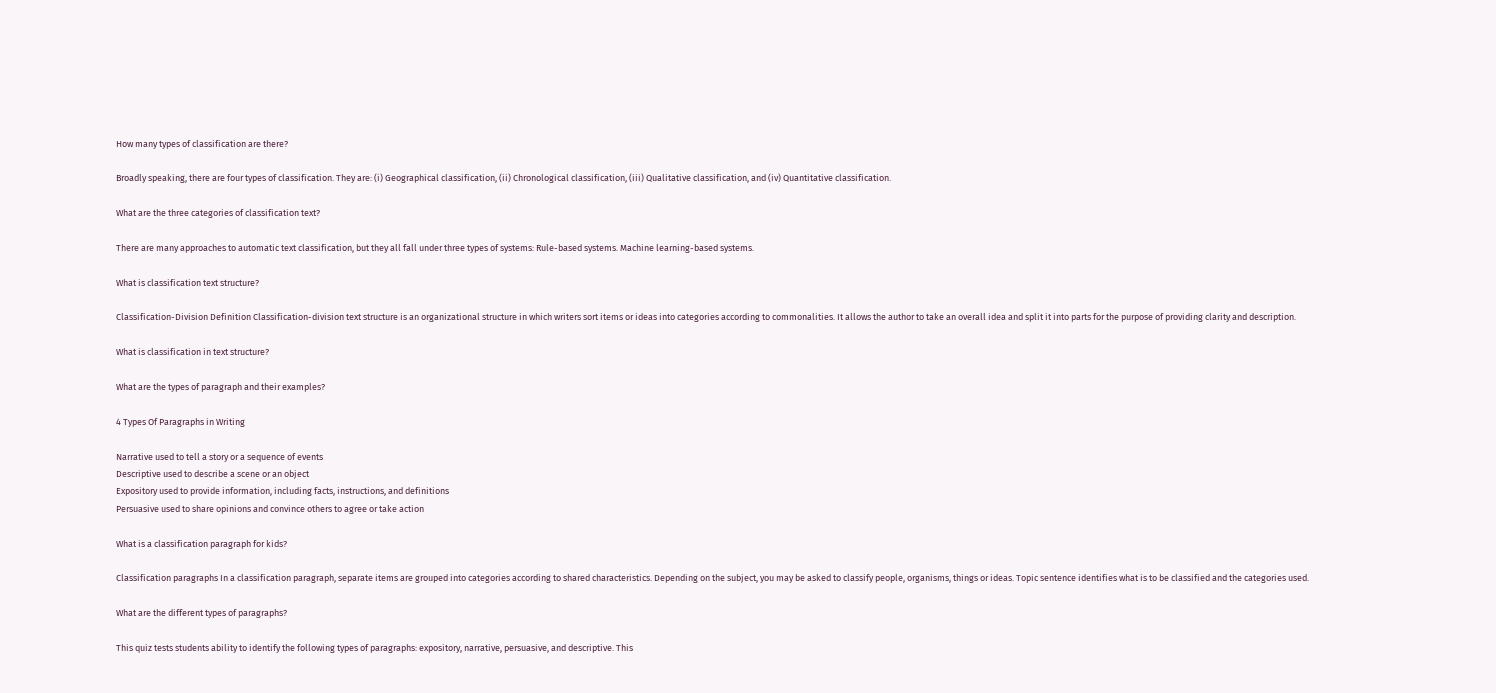How many types of classification are there?

Broadly speaking, there are four types of classification. They are: (i) Geographical classification, (ii) Chronological classification, (iii) Qualitative classification, and (iv) Quantitative classification.

What are the three categories of classification text?

There are many approaches to automatic text classification, but they all fall under three types of systems: Rule-based systems. Machine learning-based systems.

What is classification text structure?

Classification-Division Definition Classification-division text structure is an organizational structure in which writers sort items or ideas into categories according to commonalities. It allows the author to take an overall idea and split it into parts for the purpose of providing clarity and description.

What is classification in text structure?

What are the types of paragraph and their examples?

4 Types Of Paragraphs in Writing

Narrative used to tell a story or a sequence of events
Descriptive used to describe a scene or an object
Expository used to provide information, including facts, instructions, and definitions
Persuasive used to share opinions and convince others to agree or take action

What is a classification paragraph for kids?

Classification paragraphs In a classification paragraph, separate items are grouped into categories according to shared characteristics. Depending on the subject, you may be asked to classify people, organisms, things or ideas. Topic sentence identifies what is to be classified and the categories used.

What are the different types of paragraphs?

This quiz tests students ability to identify the following types of paragraphs: expository, narrative, persuasive, and descriptive. This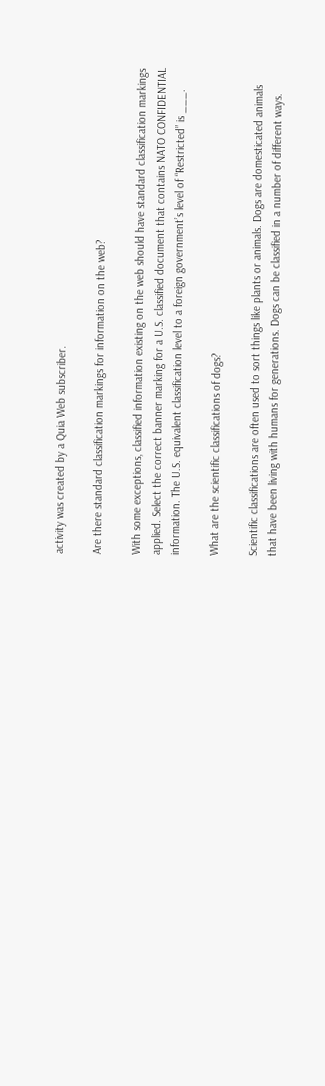activity was created by a Quia Web subscriber.

Are there standard classification markings for information on the web?

With some exceptions, classified information existing on the web should have standard classification markings applied. Select the correct banner marking for a U.S. classified document that contains NATO CONFIDENTIAL information. The U.S. equivalent classification level to a foreign government’s level of “Restricted” is ___.

What are the scientific classifications of dogs?

Scientific classifications are often used to sort things like plants or animals. Dogs are domesticated animals that have been living with humans for generations. Dogs can be classified in a number of different ways.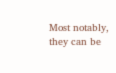Most notably, they can be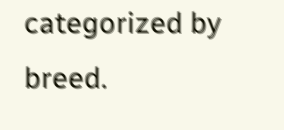categorized by breed.